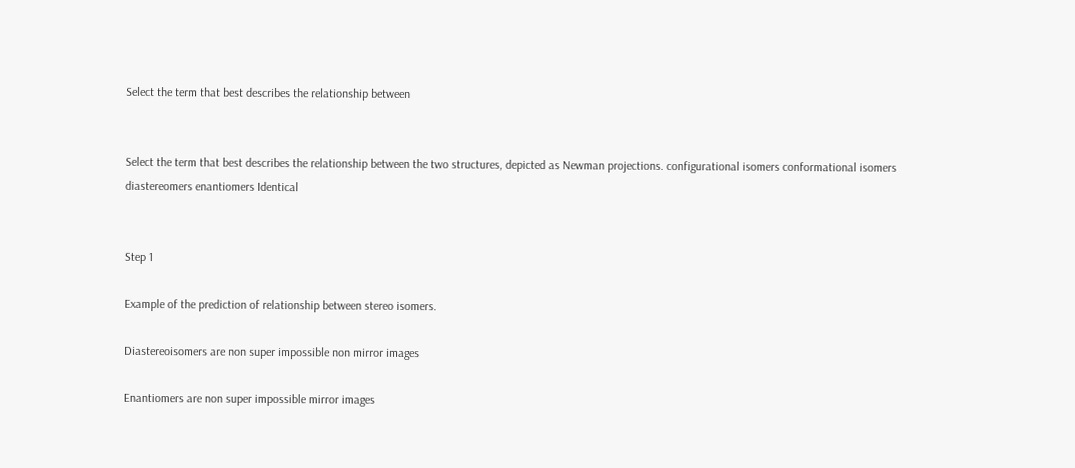Select the term that best describes the relationship between


Select the term that best describes the relationship between the two structures, depicted as Newman projections. configurational isomers conformational isomers diastereomers enantiomers Identical


Step 1

Example of the prediction of relationship between stereo isomers.

Diastereoisomers are non super impossible non mirror images

Enantiomers are non super impossible mirror images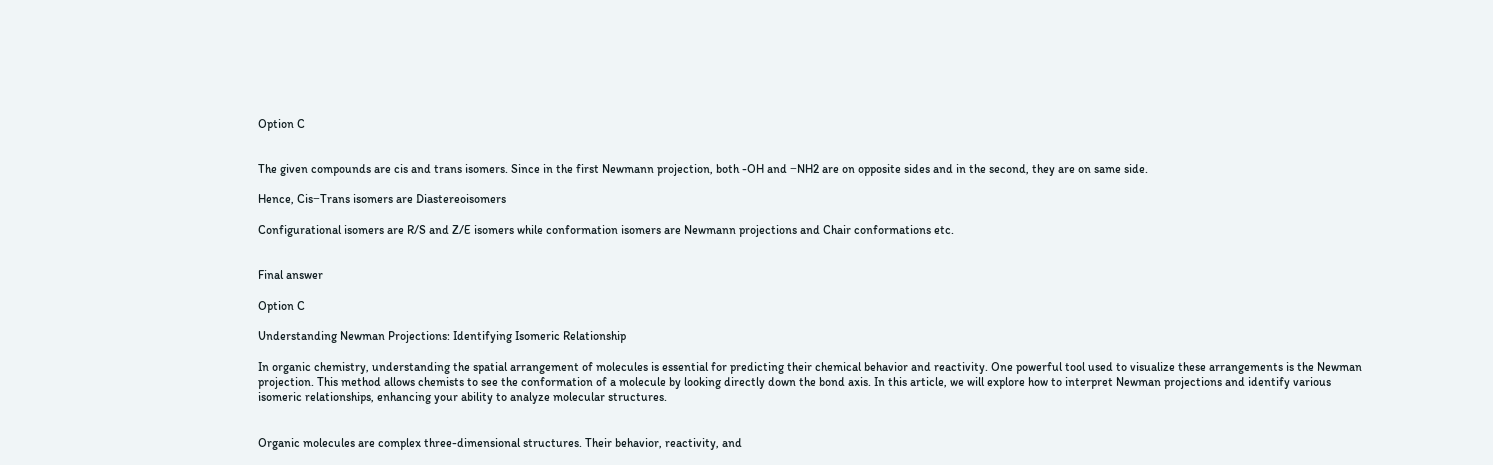Option C


The given compounds are cis and trans isomers. Since in the first Newmann projection, both -OH and −NH2 are on opposite sides and in the second, they are on same side.

Hence, Cis−Trans isomers are Diastereoisomers

Configurational isomers are R/S and Z/E isomers while conformation isomers are Newmann projections and Chair conformations etc.


Final answer

Option C

Understanding Newman Projections: Identifying Isomeric Relationship

In organic chemistry, understanding the spatial arrangement of molecules is essential for predicting their chemical behavior and reactivity. One powerful tool used to visualize these arrangements is the Newman projection. This method allows chemists to see the conformation of a molecule by looking directly down the bond axis. In this article, we will explore how to interpret Newman projections and identify various isomeric relationships, enhancing your ability to analyze molecular structures.


Organic molecules are complex three-dimensional structures. Their behavior, reactivity, and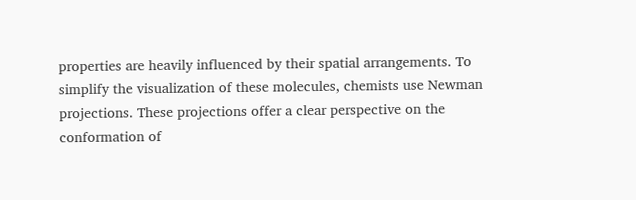properties are heavily influenced by their spatial arrangements. To simplify the visualization of these molecules, chemists use Newman projections. These projections offer a clear perspective on the conformation of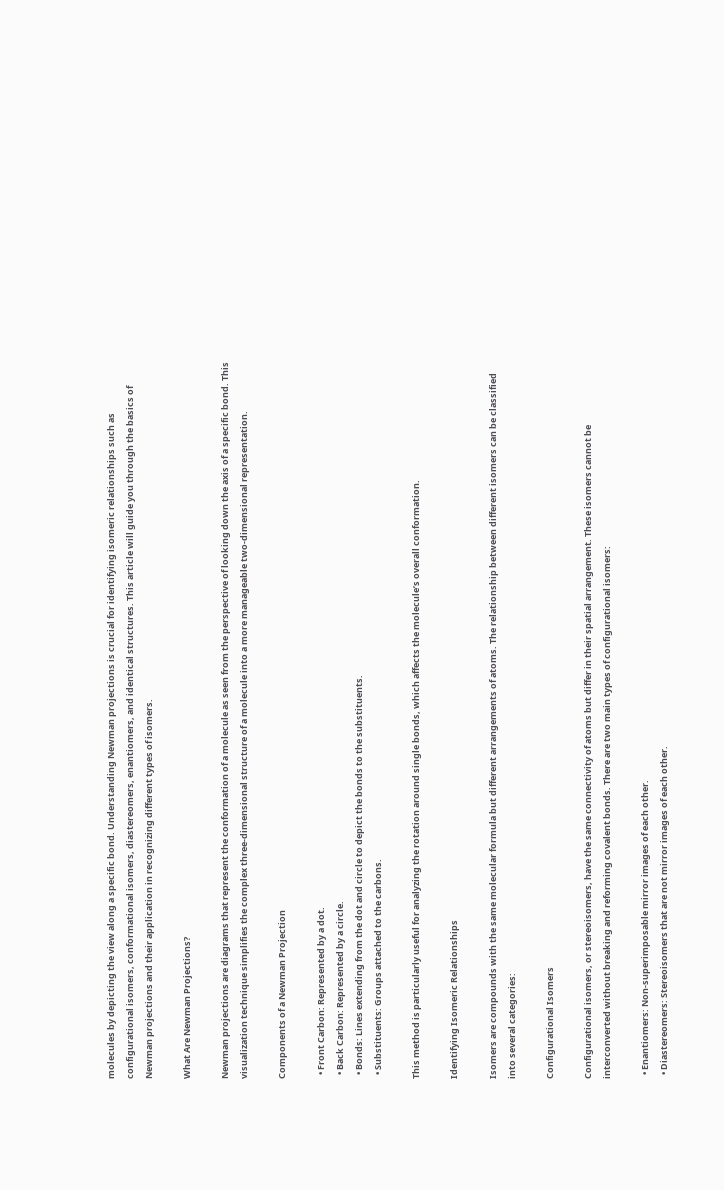molecules by depicting the view along a specific bond. Understanding Newman projections is crucial for identifying isomeric relationships such as configurational isomers, conformational isomers, diastereomers, enantiomers, and identical structures. This article will guide you through the basics of Newman projections and their application in recognizing different types of isomers.

What Are Newman Projections?

Newman projections are diagrams that represent the conformation of a molecule as seen from the perspective of looking down the axis of a specific bond. This visualization technique simplifies the complex three-dimensional structure of a molecule into a more manageable two-dimensional representation.

Components of a Newman Projection

  • Front Carbon: Represented by a dot.
  • Back Carbon: Represented by a circle.
  • Bonds: Lines extending from the dot and circle to depict the bonds to the substituents.
  • Substituents: Groups attached to the carbons.

This method is particularly useful for analyzing the rotation around single bonds, which affects the molecule’s overall conformation.

Identifying Isomeric Relationships

Isomers are compounds with the same molecular formula but different arrangements of atoms. The relationship between different isomers can be classified into several categories:

Configurational Isomers

Configurational isomers, or stereoisomers, have the same connectivity of atoms but differ in their spatial arrangement. These isomers cannot be interconverted without breaking and reforming covalent bonds. There are two main types of configurational isomers:

  • Enantiomers: Non-superimposable mirror images of each other.
  • Diastereomers: Stereoisomers that are not mirror images of each other.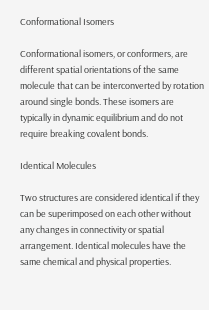Conformational Isomers

Conformational isomers, or conformers, are different spatial orientations of the same molecule that can be interconverted by rotation around single bonds. These isomers are typically in dynamic equilibrium and do not require breaking covalent bonds.

Identical Molecules

Two structures are considered identical if they can be superimposed on each other without any changes in connectivity or spatial arrangement. Identical molecules have the same chemical and physical properties.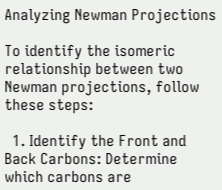Analyzing Newman Projections

To identify the isomeric relationship between two Newman projections, follow these steps:

  1. Identify the Front and Back Carbons: Determine which carbons are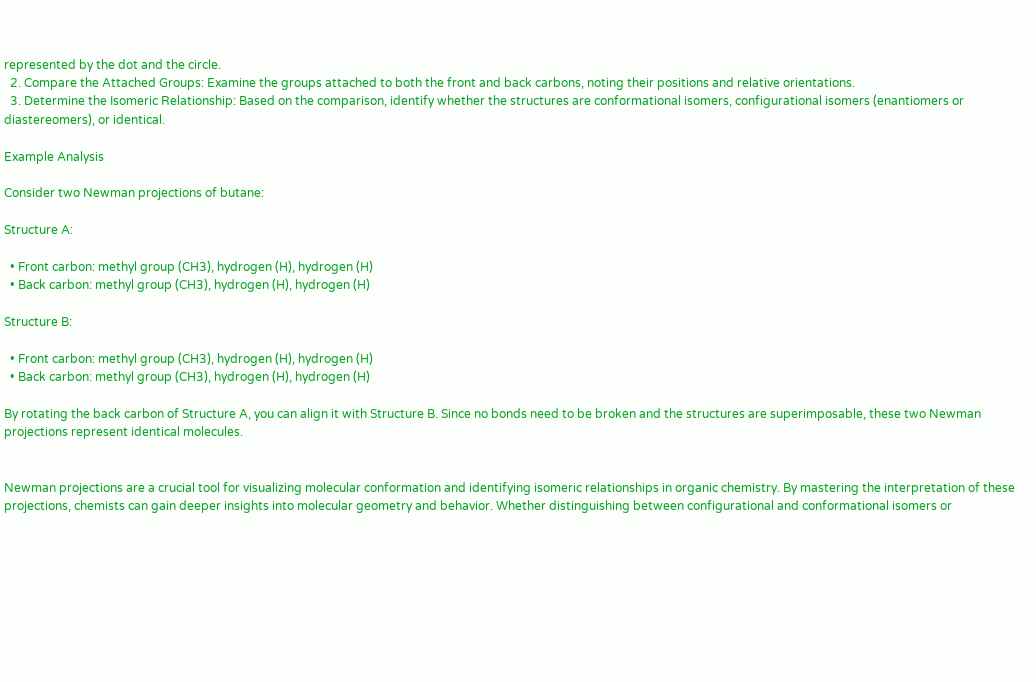represented by the dot and the circle.
  2. Compare the Attached Groups: Examine the groups attached to both the front and back carbons, noting their positions and relative orientations.
  3. Determine the Isomeric Relationship: Based on the comparison, identify whether the structures are conformational isomers, configurational isomers (enantiomers or diastereomers), or identical.

Example Analysis

Consider two Newman projections of butane:

Structure A:

  • Front carbon: methyl group (CH3), hydrogen (H), hydrogen (H)
  • Back carbon: methyl group (CH3), hydrogen (H), hydrogen (H)

Structure B:

  • Front carbon: methyl group (CH3), hydrogen (H), hydrogen (H)
  • Back carbon: methyl group (CH3), hydrogen (H), hydrogen (H)

By rotating the back carbon of Structure A, you can align it with Structure B. Since no bonds need to be broken and the structures are superimposable, these two Newman projections represent identical molecules.


Newman projections are a crucial tool for visualizing molecular conformation and identifying isomeric relationships in organic chemistry. By mastering the interpretation of these projections, chemists can gain deeper insights into molecular geometry and behavior. Whether distinguishing between configurational and conformational isomers or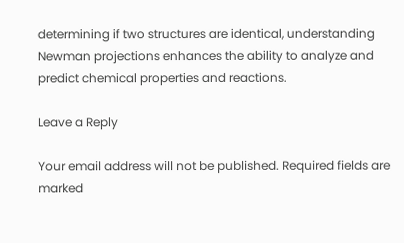determining if two structures are identical, understanding Newman projections enhances the ability to analyze and predict chemical properties and reactions.

Leave a Reply

Your email address will not be published. Required fields are marked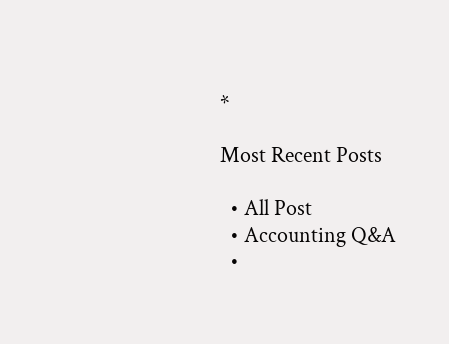*

Most Recent Posts

  • All Post
  • Accounting Q&A
  •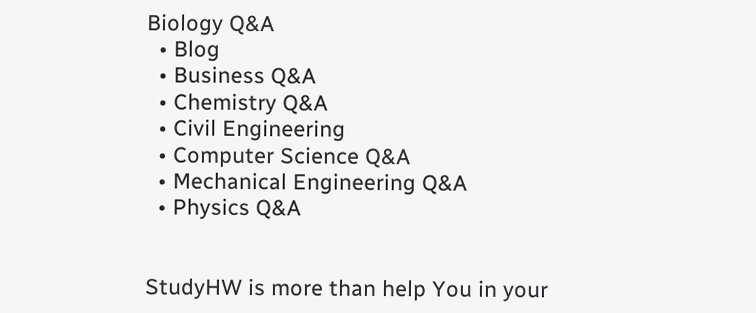Biology Q&A
  • Blog
  • Business Q&A
  • Chemistry Q&A
  • Civil Engineering
  • Computer Science Q&A
  • Mechanical Engineering Q&A
  • Physics Q&A


StudyHW is more than help You in your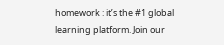homework : it’s the #1 global learning platform. Join our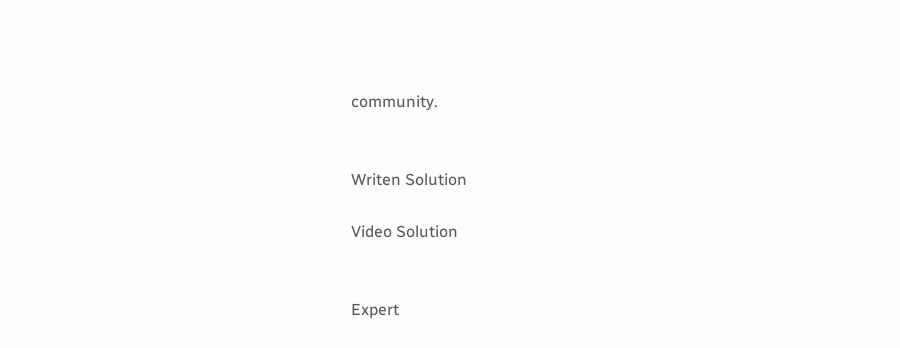community.


Writen Solution

Video Solution


Expert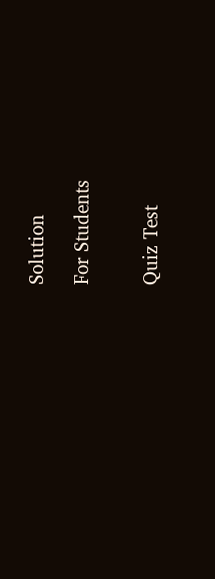Solution

For Students


Quiz Test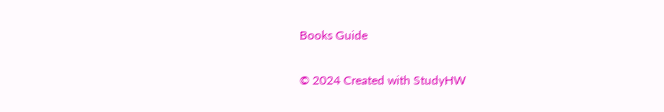Books Guide

© 2024 Created with StudyHW